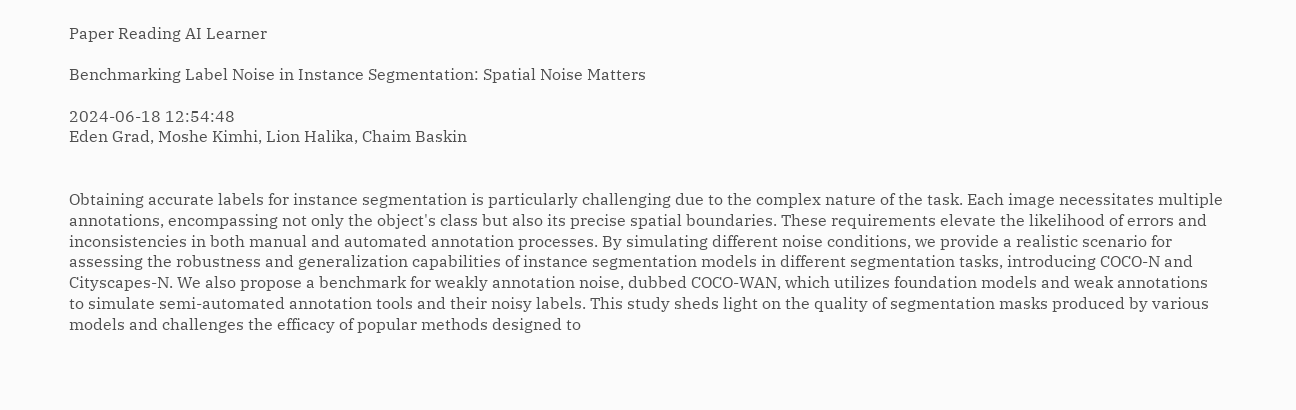Paper Reading AI Learner

Benchmarking Label Noise in Instance Segmentation: Spatial Noise Matters

2024-06-18 12:54:48
Eden Grad, Moshe Kimhi, Lion Halika, Chaim Baskin


Obtaining accurate labels for instance segmentation is particularly challenging due to the complex nature of the task. Each image necessitates multiple annotations, encompassing not only the object's class but also its precise spatial boundaries. These requirements elevate the likelihood of errors and inconsistencies in both manual and automated annotation processes. By simulating different noise conditions, we provide a realistic scenario for assessing the robustness and generalization capabilities of instance segmentation models in different segmentation tasks, introducing COCO-N and Cityscapes-N. We also propose a benchmark for weakly annotation noise, dubbed COCO-WAN, which utilizes foundation models and weak annotations to simulate semi-automated annotation tools and their noisy labels. This study sheds light on the quality of segmentation masks produced by various models and challenges the efficacy of popular methods designed to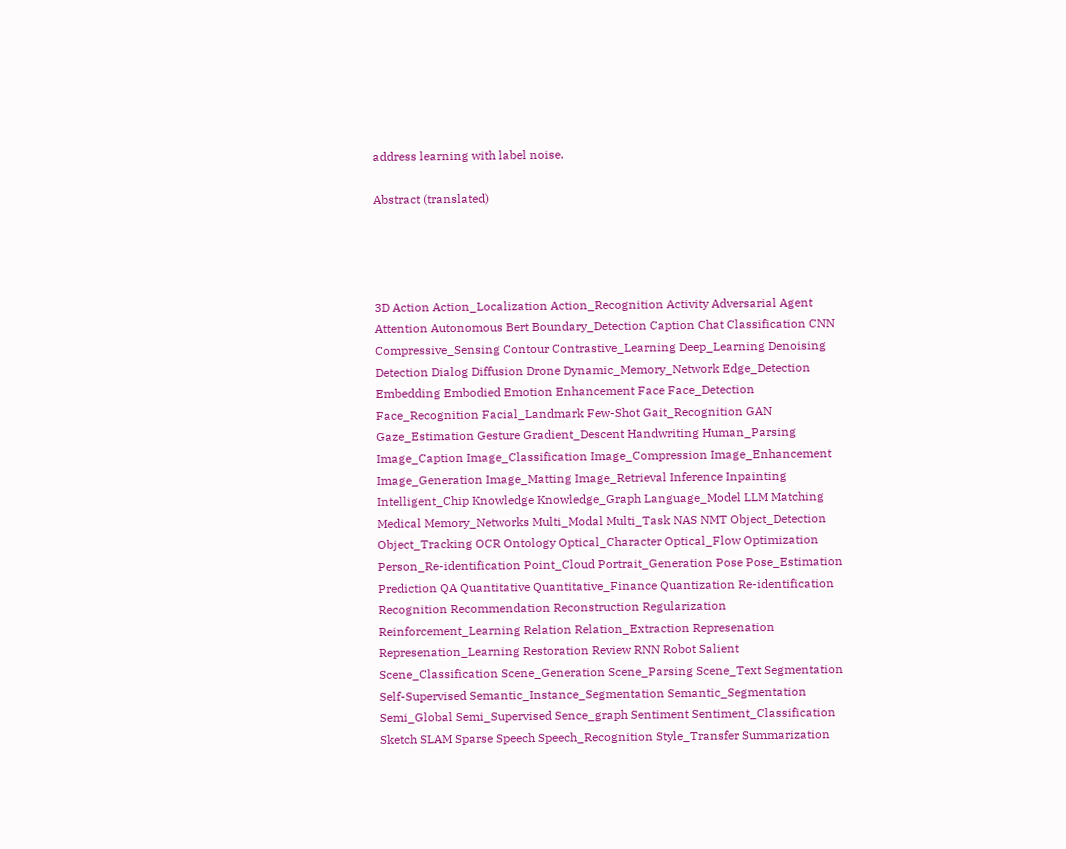address learning with label noise.

Abstract (translated)




3D Action Action_Localization Action_Recognition Activity Adversarial Agent Attention Autonomous Bert Boundary_Detection Caption Chat Classification CNN Compressive_Sensing Contour Contrastive_Learning Deep_Learning Denoising Detection Dialog Diffusion Drone Dynamic_Memory_Network Edge_Detection Embedding Embodied Emotion Enhancement Face Face_Detection Face_Recognition Facial_Landmark Few-Shot Gait_Recognition GAN Gaze_Estimation Gesture Gradient_Descent Handwriting Human_Parsing Image_Caption Image_Classification Image_Compression Image_Enhancement Image_Generation Image_Matting Image_Retrieval Inference Inpainting Intelligent_Chip Knowledge Knowledge_Graph Language_Model LLM Matching Medical Memory_Networks Multi_Modal Multi_Task NAS NMT Object_Detection Object_Tracking OCR Ontology Optical_Character Optical_Flow Optimization Person_Re-identification Point_Cloud Portrait_Generation Pose Pose_Estimation Prediction QA Quantitative Quantitative_Finance Quantization Re-identification Recognition Recommendation Reconstruction Regularization Reinforcement_Learning Relation Relation_Extraction Represenation Represenation_Learning Restoration Review RNN Robot Salient Scene_Classification Scene_Generation Scene_Parsing Scene_Text Segmentation Self-Supervised Semantic_Instance_Segmentation Semantic_Segmentation Semi_Global Semi_Supervised Sence_graph Sentiment Sentiment_Classification Sketch SLAM Sparse Speech Speech_Recognition Style_Transfer Summarization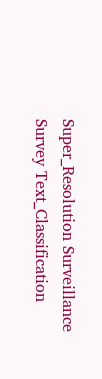Super_Resolution Surveillance Survey Text_Classification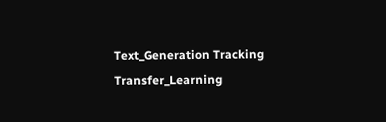Text_Generation Tracking Transfer_Learning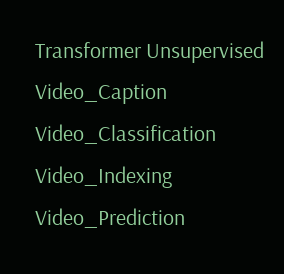Transformer Unsupervised Video_Caption Video_Classification Video_Indexing Video_Prediction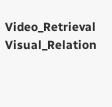Video_Retrieval Visual_Relation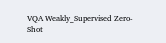VQA Weakly_Supervised Zero-Shot